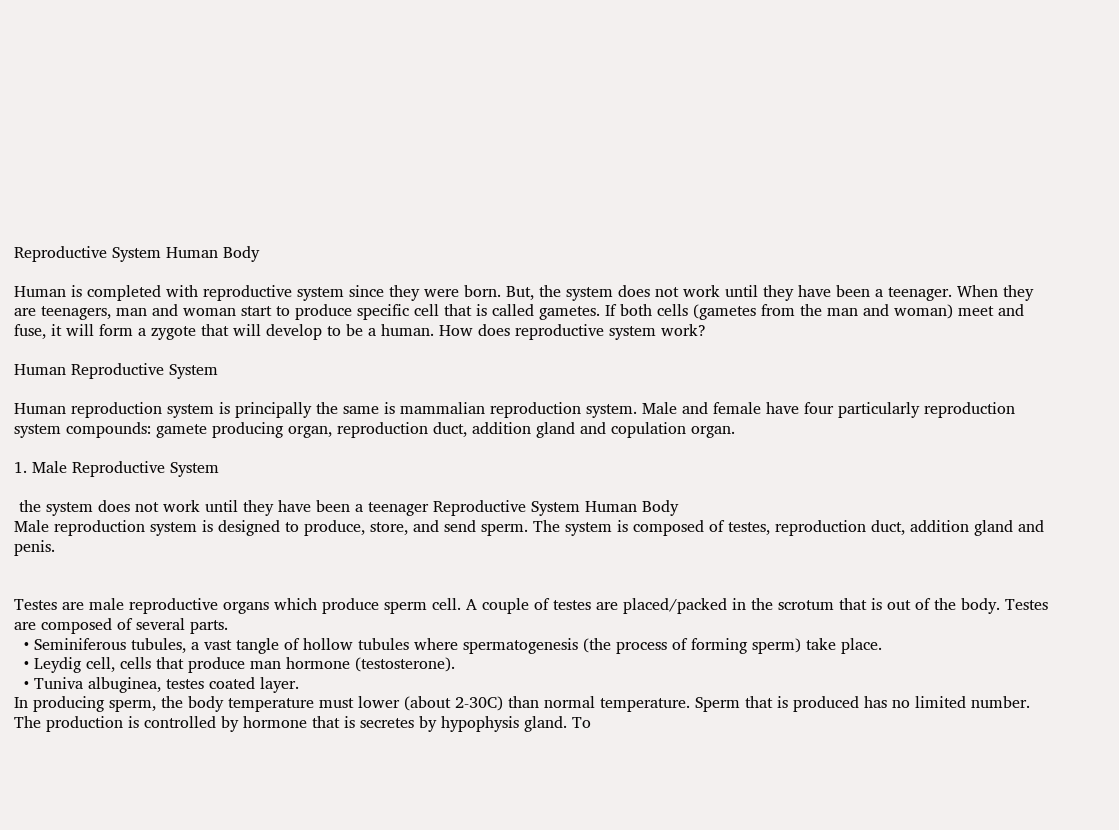Reproductive System Human Body

Human is completed with reproductive system since they were born. But, the system does not work until they have been a teenager. When they are teenagers, man and woman start to produce specific cell that is called gametes. If both cells (gametes from the man and woman) meet and fuse, it will form a zygote that will develop to be a human. How does reproductive system work?

Human Reproductive System

Human reproduction system is principally the same is mammalian reproduction system. Male and female have four particularly reproduction system compounds: gamete producing organ, reproduction duct, addition gland and copulation organ.

1. Male Reproductive System

 the system does not work until they have been a teenager Reproductive System Human Body
Male reproduction system is designed to produce, store, and send sperm. The system is composed of testes, reproduction duct, addition gland and penis.


Testes are male reproductive organs which produce sperm cell. A couple of testes are placed/packed in the scrotum that is out of the body. Testes are composed of several parts.
  • Seminiferous tubules, a vast tangle of hollow tubules where spermatogenesis (the process of forming sperm) take place.
  • Leydig cell, cells that produce man hormone (testosterone).
  • Tuniva albuginea, testes coated layer.
In producing sperm, the body temperature must lower (about 2-30C) than normal temperature. Sperm that is produced has no limited number. The production is controlled by hormone that is secretes by hypophysis gland. To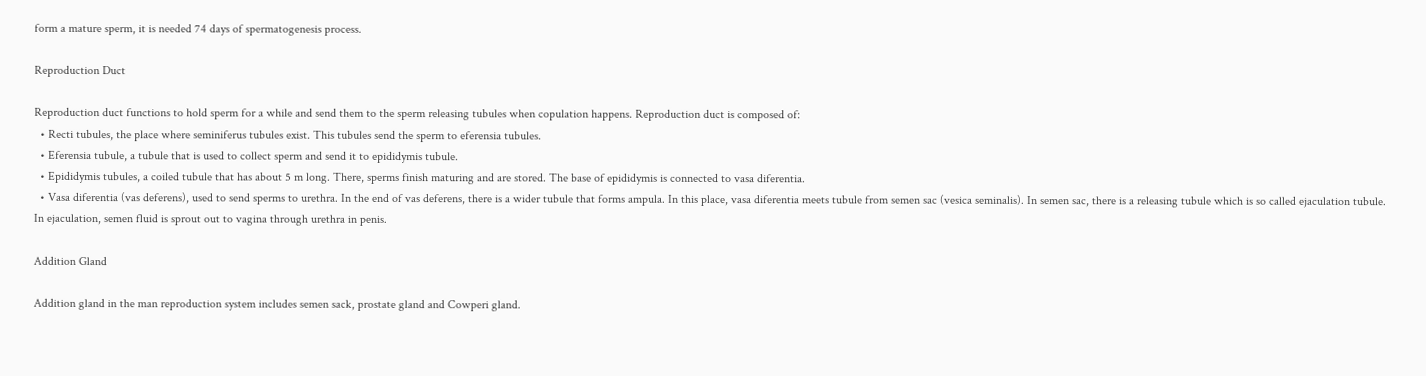form a mature sperm, it is needed 74 days of spermatogenesis process.

Reproduction Duct

Reproduction duct functions to hold sperm for a while and send them to the sperm releasing tubules when copulation happens. Reproduction duct is composed of:
  • Recti tubules, the place where seminiferus tubules exist. This tubules send the sperm to eferensia tubules.
  • Eferensia tubule, a tubule that is used to collect sperm and send it to epididymis tubule.
  • Epididymis tubules, a coiled tubule that has about 5 m long. There, sperms finish maturing and are stored. The base of epididymis is connected to vasa diferentia.
  • Vasa diferentia (vas deferens), used to send sperms to urethra. In the end of vas deferens, there is a wider tubule that forms ampula. In this place, vasa diferentia meets tubule from semen sac (vesica seminalis). In semen sac, there is a releasing tubule which is so called ejaculation tubule. In ejaculation, semen fluid is sprout out to vagina through urethra in penis.

Addition Gland

Addition gland in the man reproduction system includes semen sack, prostate gland and Cowperi gland.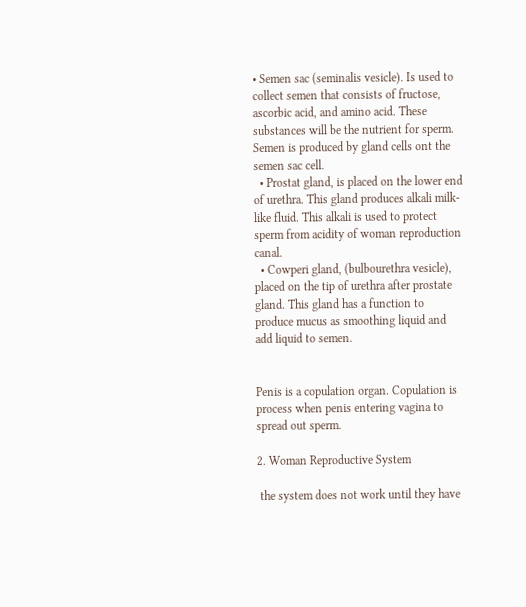• Semen sac (seminalis vesicle). Is used to collect semen that consists of fructose, ascorbic acid, and amino acid. These substances will be the nutrient for sperm. Semen is produced by gland cells ont the semen sac cell.
  • Prostat gland, is placed on the lower end of urethra. This gland produces alkali milk-like fluid. This alkali is used to protect sperm from acidity of woman reproduction canal.
  • Cowperi gland, (bulbourethra vesicle), placed on the tip of urethra after prostate gland. This gland has a function to produce mucus as smoothing liquid and add liquid to semen.


Penis is a copulation organ. Copulation is process when penis entering vagina to spread out sperm.

2. Woman Reproductive System

 the system does not work until they have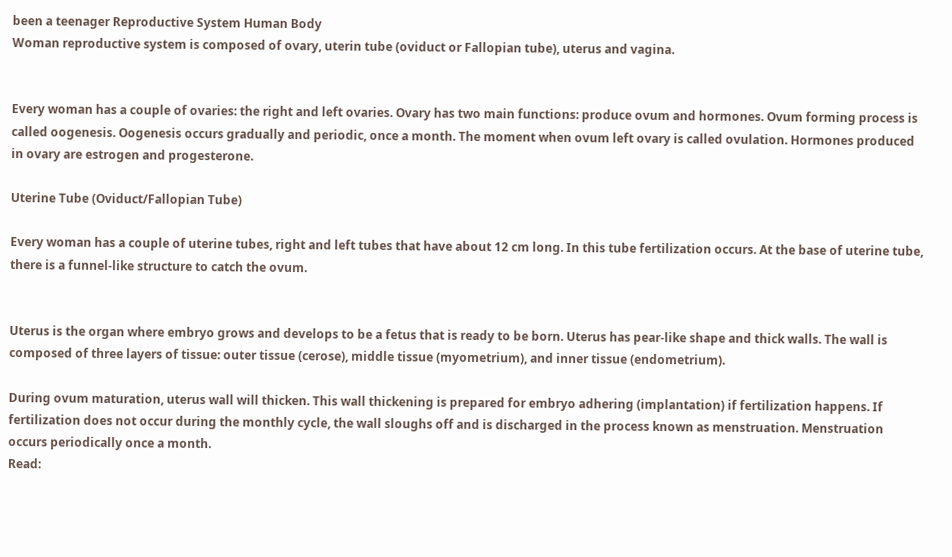been a teenager Reproductive System Human Body
Woman reproductive system is composed of ovary, uterin tube (oviduct or Fallopian tube), uterus and vagina.


Every woman has a couple of ovaries: the right and left ovaries. Ovary has two main functions: produce ovum and hormones. Ovum forming process is called oogenesis. Oogenesis occurs gradually and periodic, once a month. The moment when ovum left ovary is called ovulation. Hormones produced in ovary are estrogen and progesterone.

Uterine Tube (Oviduct/Fallopian Tube)

Every woman has a couple of uterine tubes, right and left tubes that have about 12 cm long. In this tube fertilization occurs. At the base of uterine tube, there is a funnel-like structure to catch the ovum.


Uterus is the organ where embryo grows and develops to be a fetus that is ready to be born. Uterus has pear-like shape and thick walls. The wall is composed of three layers of tissue: outer tissue (cerose), middle tissue (myometrium), and inner tissue (endometrium).

During ovum maturation, uterus wall will thicken. This wall thickening is prepared for embryo adhering (implantation) if fertilization happens. If fertilization does not occur during the monthly cycle, the wall sloughs off and is discharged in the process known as menstruation. Menstruation occurs periodically once a month.
Read: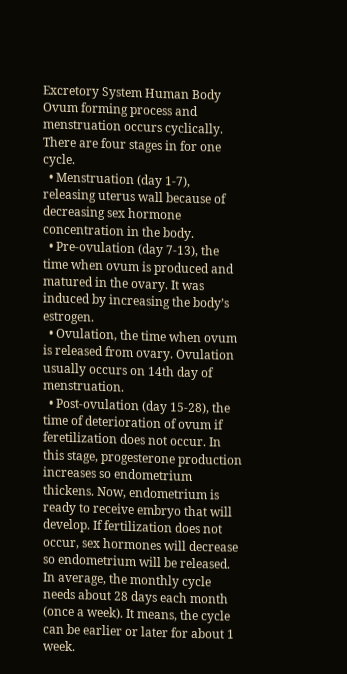Excretory System Human Body
Ovum forming process and menstruation occurs cyclically. There are four stages in for one cycle.
  • Menstruation (day 1-7), releasing uterus wall because of decreasing sex hormone concentration in the body.
  • Pre-ovulation (day 7-13), the time when ovum is produced and matured in the ovary. It was induced by increasing the body’s estrogen.
  • Ovulation, the time when ovum is released from ovary. Ovulation usually occurs on 14th day of menstruation.
  • Post-ovulation (day 15-28), the time of deterioration of ovum if feretilization does not occur. In this stage, progesterone production increases so endometrium thickens. Now, endometrium is ready to receive embryo that will develop. If fertilization does not occur, sex hormones will decrease so endometrium will be released.
In average, the monthly cycle needs about 28 days each month (once a week). It means, the cycle can be earlier or later for about 1 week.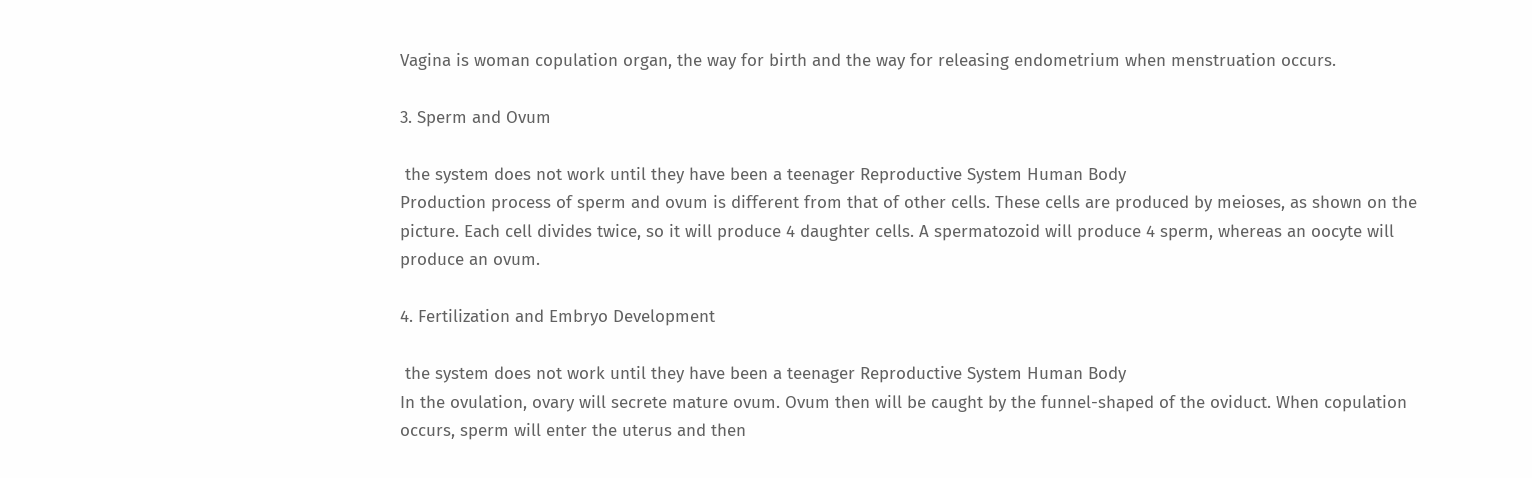Vagina is woman copulation organ, the way for birth and the way for releasing endometrium when menstruation occurs.

3. Sperm and Ovum

 the system does not work until they have been a teenager Reproductive System Human Body
Production process of sperm and ovum is different from that of other cells. These cells are produced by meioses, as shown on the picture. Each cell divides twice, so it will produce 4 daughter cells. A spermatozoid will produce 4 sperm, whereas an oocyte will produce an ovum.

4. Fertilization and Embryo Development

 the system does not work until they have been a teenager Reproductive System Human Body
In the ovulation, ovary will secrete mature ovum. Ovum then will be caught by the funnel-shaped of the oviduct. When copulation occurs, sperm will enter the uterus and then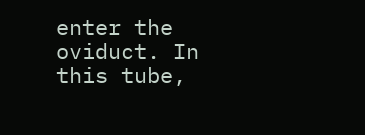enter the oviduct. In this tube,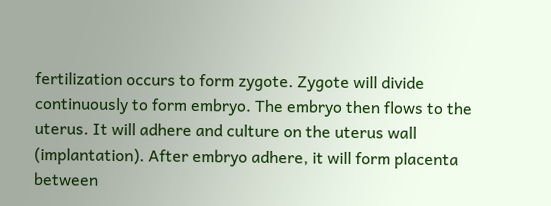fertilization occurs to form zygote. Zygote will divide continuously to form embryo. The embryo then flows to the uterus. It will adhere and culture on the uterus wall (implantation). After embryo adhere, it will form placenta between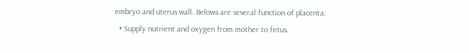embryo and uterus wall. Belows are several function of placenta:
  • Supply nutrient and oxygen from mother to fetus.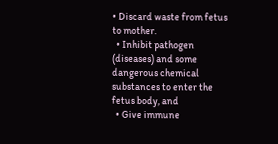• Discard waste from fetus to mother.
  • Inhibit pathogen (diseases) and some dangerous chemical substances to enter the fetus body, and
  • Give immune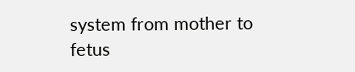system from mother to fetus